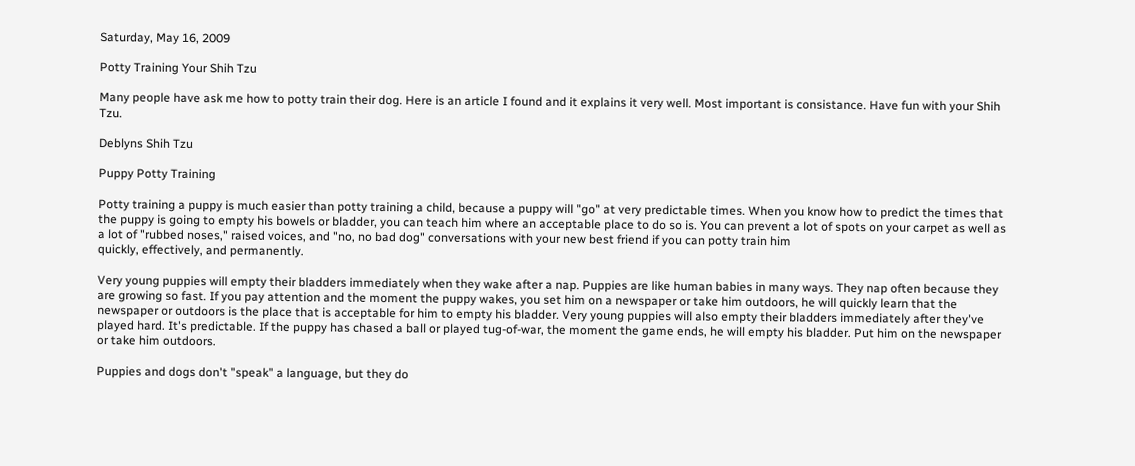Saturday, May 16, 2009

Potty Training Your Shih Tzu

Many people have ask me how to potty train their dog. Here is an article I found and it explains it very well. Most important is consistance. Have fun with your Shih Tzu.

Deblyns Shih Tzu

Puppy Potty Training

Potty training a puppy is much easier than potty training a child, because a puppy will "go" at very predictable times. When you know how to predict the times that the puppy is going to empty his bowels or bladder, you can teach him where an acceptable place to do so is. You can prevent a lot of spots on your carpet as well as a lot of "rubbed noses," raised voices, and "no, no bad dog" conversations with your new best friend if you can potty train him
quickly, effectively, and permanently.

Very young puppies will empty their bladders immediately when they wake after a nap. Puppies are like human babies in many ways. They nap often because they are growing so fast. If you pay attention and the moment the puppy wakes, you set him on a newspaper or take him outdoors, he will quickly learn that the newspaper or outdoors is the place that is acceptable for him to empty his bladder. Very young puppies will also empty their bladders immediately after they've played hard. It's predictable. If the puppy has chased a ball or played tug-of-war, the moment the game ends, he will empty his bladder. Put him on the newspaper or take him outdoors.

Puppies and dogs don't "speak" a language, but they do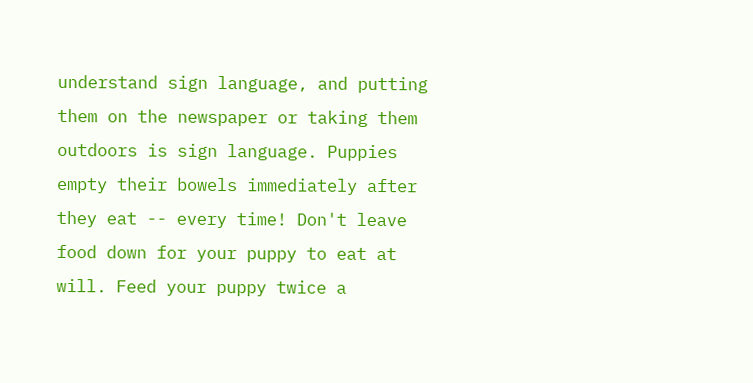understand sign language, and putting them on the newspaper or taking them outdoors is sign language. Puppies empty their bowels immediately after they eat -- every time! Don't leave food down for your puppy to eat at will. Feed your puppy twice a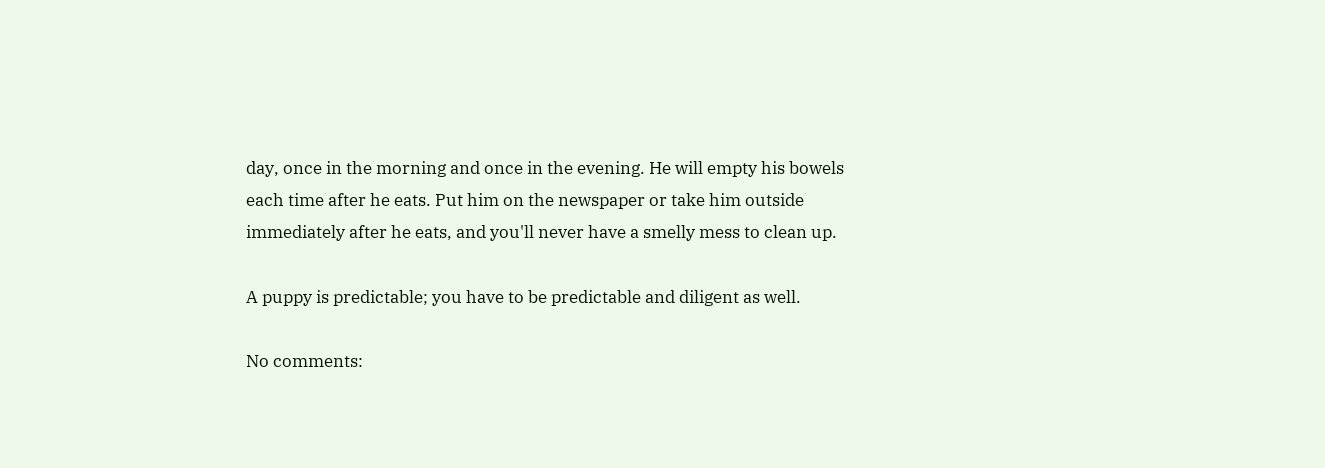day, once in the morning and once in the evening. He will empty his bowels each time after he eats. Put him on the newspaper or take him outside immediately after he eats, and you'll never have a smelly mess to clean up.

A puppy is predictable; you have to be predictable and diligent as well.

No comments: